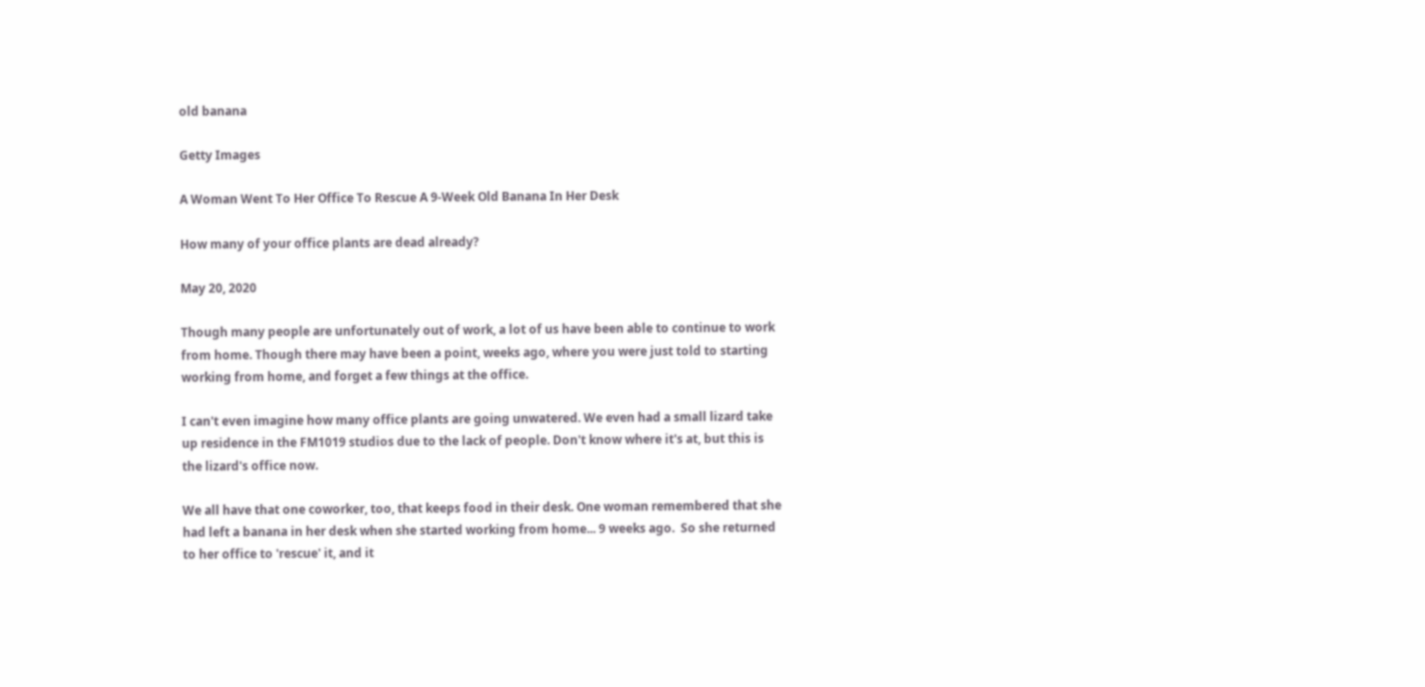old banana

Getty Images

A Woman Went To Her Office To Rescue A 9-Week Old Banana In Her Desk

How many of your office plants are dead already?

May 20, 2020

Though many people are unfortunately out of work, a lot of us have been able to continue to work from home. Though there may have been a point, weeks ago, where you were just told to starting working from home, and forget a few things at the office.

I can't even imagine how many office plants are going unwatered. We even had a small lizard take up residence in the FM1019 studios due to the lack of people. Don't know where it's at, but this is the lizard's office now.

We all have that one coworker, too, that keeps food in their desk. One woman remembered that she had left a banana in her desk when she started working from home... 9 weeks ago.  So she returned to her office to 'rescue' it, and it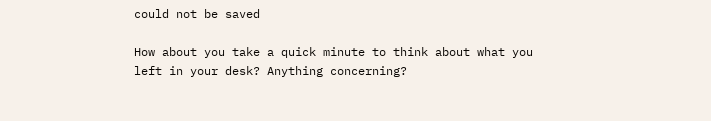could not be saved

How about you take a quick minute to think about what you left in your desk? Anything concerning?